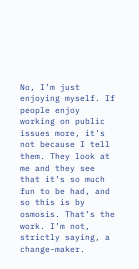No, I’m just enjoying myself. If people enjoy working on public issues more, it’s not because I tell them. They look at me and they see that it’s so much fun to be had, and so this is by osmosis. That’s the work. I’m not, strictly saying, a change-maker.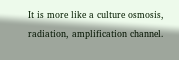It is more like a culture osmosis, radiation, amplification channel.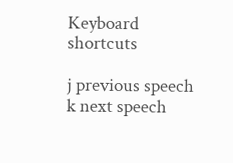Keyboard shortcuts

j previous speech k next speech